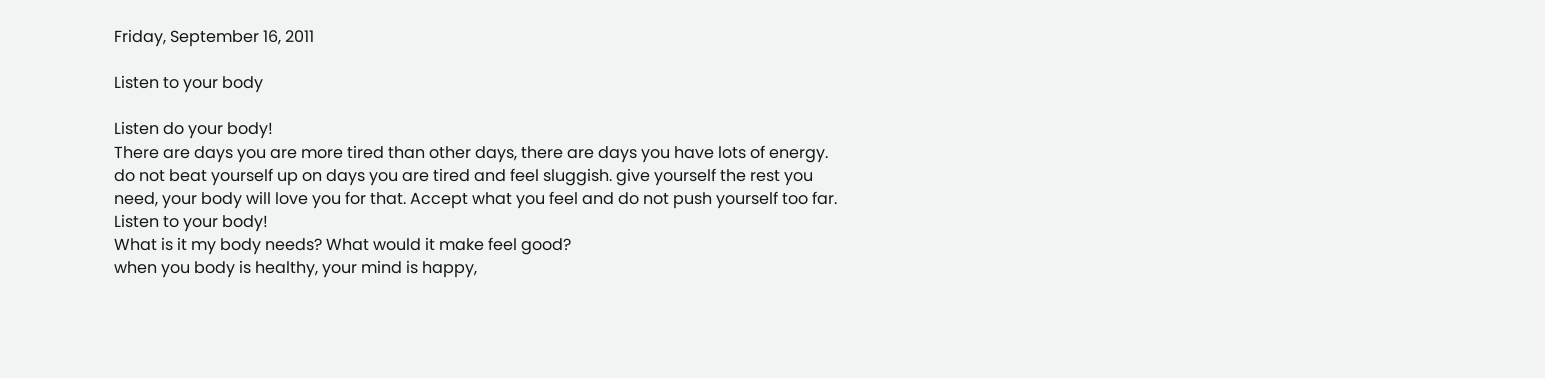Friday, September 16, 2011

Listen to your body

Listen do your body!
There are days you are more tired than other days, there are days you have lots of energy.
do not beat yourself up on days you are tired and feel sluggish. give yourself the rest you need, your body will love you for that. Accept what you feel and do not push yourself too far. Listen to your body!
What is it my body needs? What would it make feel good?
when you body is healthy, your mind is happy,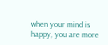when your mind is happy, you are more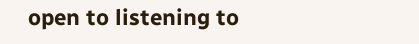open to listening to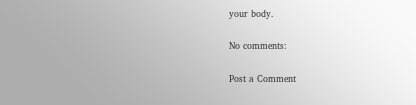your body.

No comments:

Post a Comment